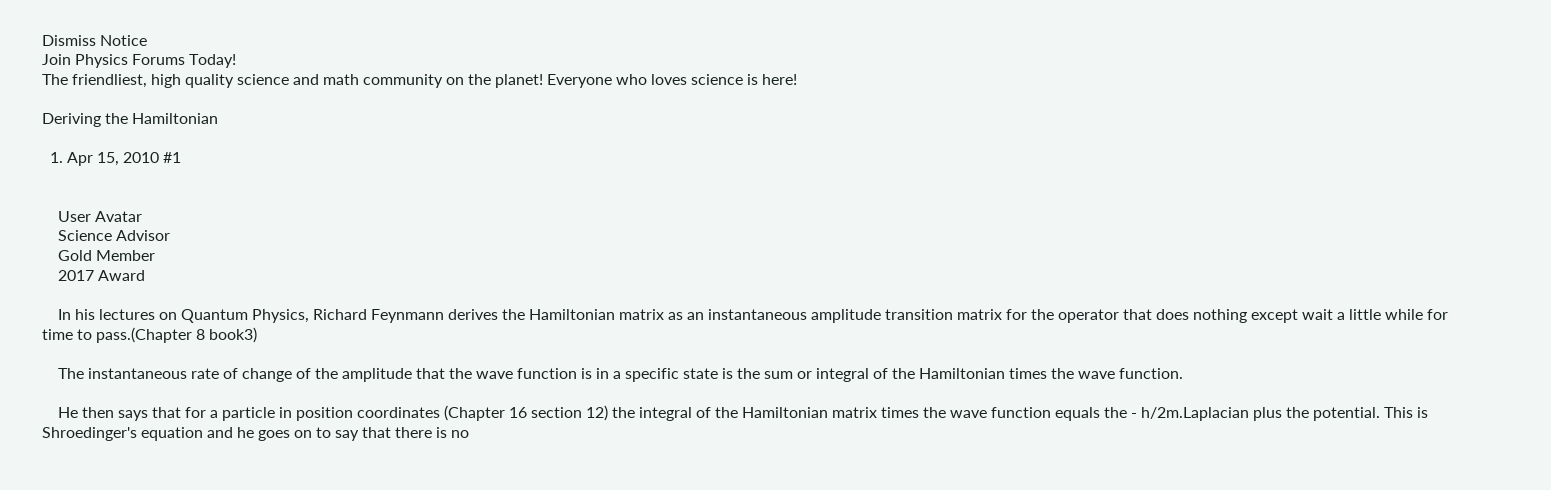Dismiss Notice
Join Physics Forums Today!
The friendliest, high quality science and math community on the planet! Everyone who loves science is here!

Deriving the Hamiltonian

  1. Apr 15, 2010 #1


    User Avatar
    Science Advisor
    Gold Member
    2017 Award

    In his lectures on Quantum Physics, Richard Feynmann derives the Hamiltonian matrix as an instantaneous amplitude transition matrix for the operator that does nothing except wait a little while for time to pass.(Chapter 8 book3)

    The instantaneous rate of change of the amplitude that the wave function is in a specific state is the sum or integral of the Hamiltonian times the wave function.

    He then says that for a particle in position coordinates (Chapter 16 section 12) the integral of the Hamiltonian matrix times the wave function equals the - h/2m.Laplacian plus the potential. This is Shroedinger's equation and he goes on to say that there is no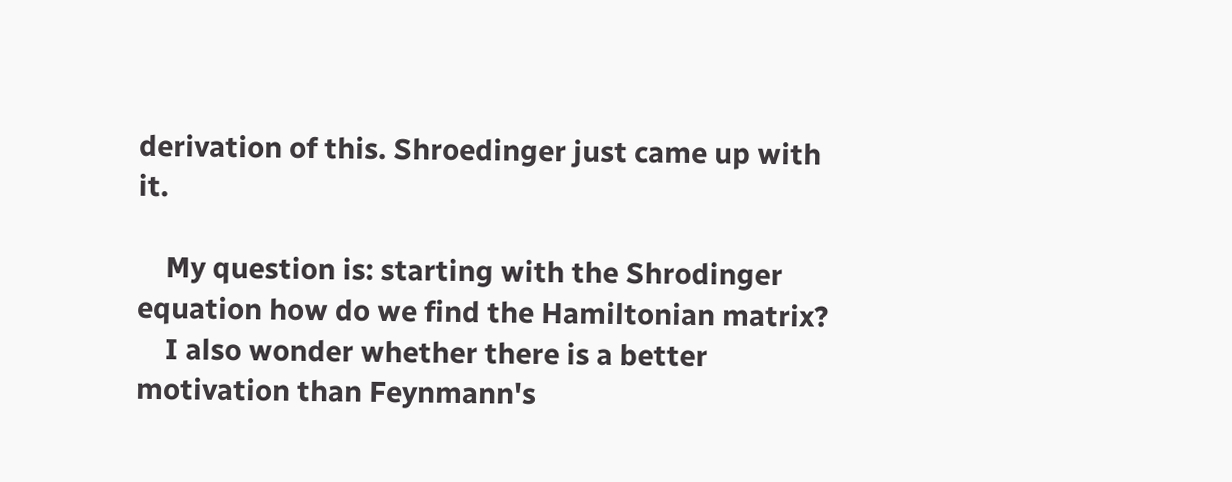derivation of this. Shroedinger just came up with it.

    My question is: starting with the Shrodinger equation how do we find the Hamiltonian matrix?
    I also wonder whether there is a better motivation than Feynmann's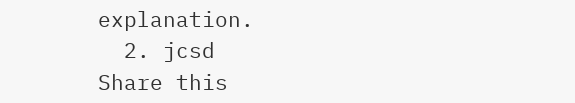explanation.
  2. jcsd
Share this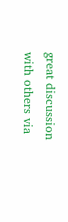great discussion with others via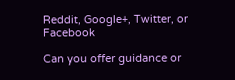Reddit, Google+, Twitter, or Facebook

Can you offer guidance or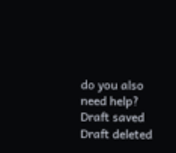do you also need help?
Draft saved Draft deleted